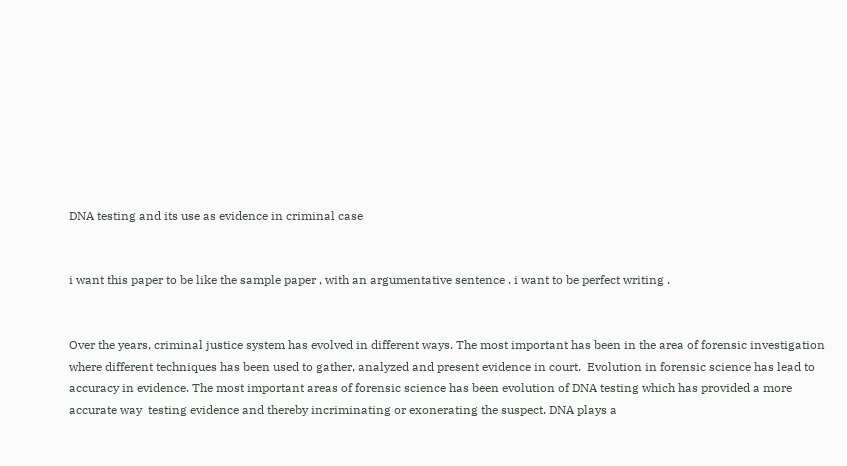DNA testing and its use as evidence in criminal case


i want this paper to be like the sample paper , with an argumentative sentence . i want to be perfect writing .


Over the years, criminal justice system has evolved in different ways. The most important has been in the area of forensic investigation where different techniques has been used to gather, analyzed and present evidence in court.  Evolution in forensic science has lead to accuracy in evidence. The most important areas of forensic science has been evolution of DNA testing which has provided a more accurate way  testing evidence and thereby incriminating or exonerating the suspect. DNA plays a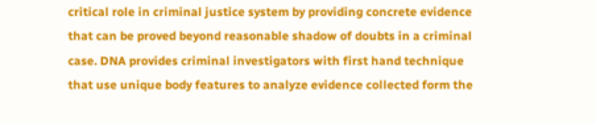critical role in criminal justice system by providing concrete evidence that can be proved beyond reasonable shadow of doubts in a criminal case. DNA provides criminal investigators with first hand technique that use unique body features to analyze evidence collected form the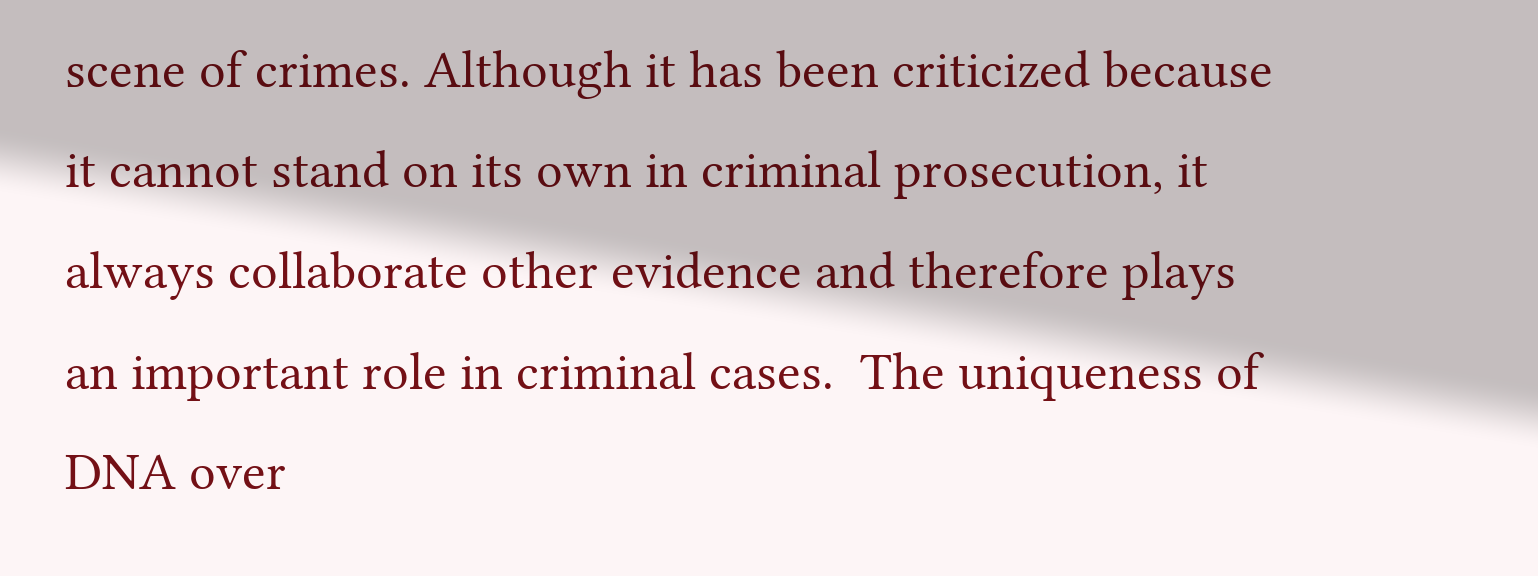scene of crimes. Although it has been criticized because it cannot stand on its own in criminal prosecution, it always collaborate other evidence and therefore plays an important role in criminal cases.  The uniqueness of DNA over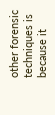other forensic techniques is because it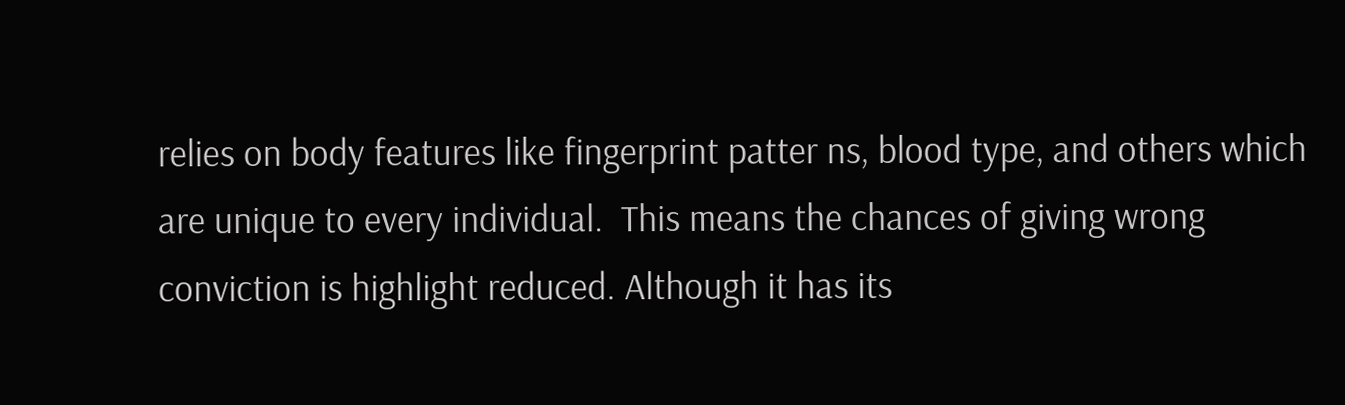relies on body features like fingerprint patter ns, blood type, and others which are unique to every individual.  This means the chances of giving wrong conviction is highlight reduced. Although it has its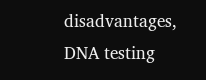disadvantages, DNA testing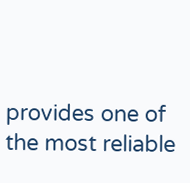provides one of the most reliable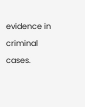evidence in criminal cases.